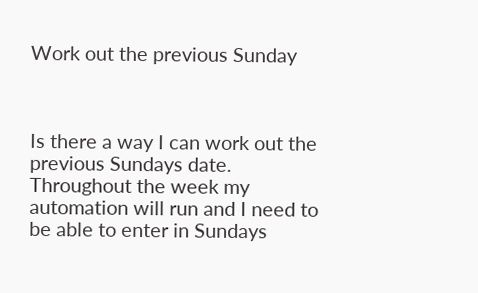Work out the previous Sunday



Is there a way I can work out the previous Sundays date. Throughout the week my automation will run and I need to be able to enter in Sundays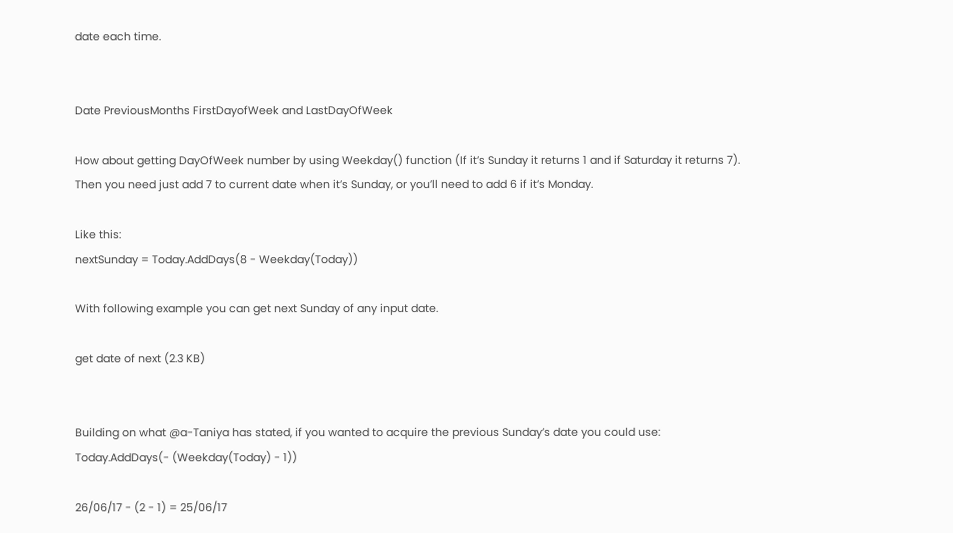date each time.


Date PreviousMonths FirstDayofWeek and LastDayOfWeek

How about getting DayOfWeek number by using Weekday() function (If it’s Sunday it returns 1 and if Saturday it returns 7).
Then you need just add 7 to current date when it’s Sunday, or you’ll need to add 6 if it’s Monday.

Like this:
nextSunday = Today.AddDays(8 - Weekday(Today))

With following example you can get next Sunday of any input date.

get date of next (2.3 KB)


Building on what @a-Taniya has stated, if you wanted to acquire the previous Sunday’s date you could use:
Today.AddDays(- (Weekday(Today) - 1))

26/06/17 - (2 - 1) = 25/06/17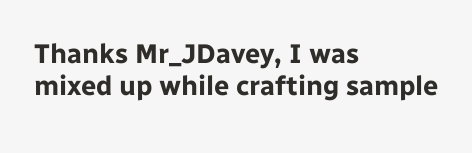Thanks Mr_JDavey, I was mixed up while crafting sample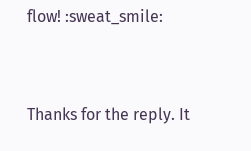flow! :sweat_smile:


Thanks for the reply. It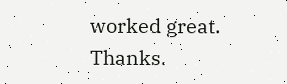worked great. Thanks.